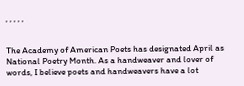, , , , ,


The Academy of American Poets has designated April as National Poetry Month. As a handweaver and lover of words, I believe poets and handweavers have a lot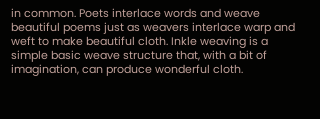in common. Poets interlace words and weave beautiful poems just as weavers interlace warp and weft to make beautiful cloth. Inkle weaving is a simple basic weave structure that, with a bit of imagination, can produce wonderful cloth.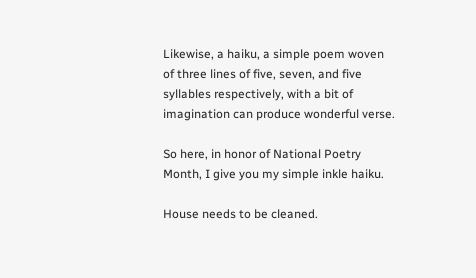Likewise, a haiku, a simple poem woven of three lines of five, seven, and five syllables respectively, with a bit of imagination can produce wonderful verse.

So here, in honor of National Poetry Month, I give you my simple inkle haiku.

House needs to be cleaned.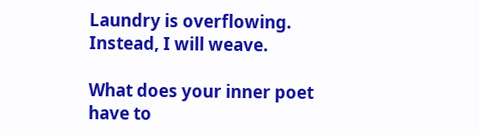Laundry is overflowing.
Instead, I will weave.

What does your inner poet have to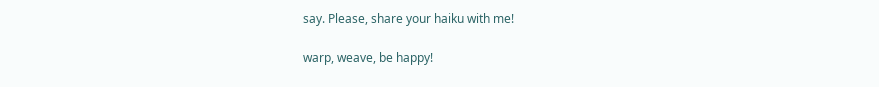say. Please, share your haiku with me!

warp, weave, be happy!